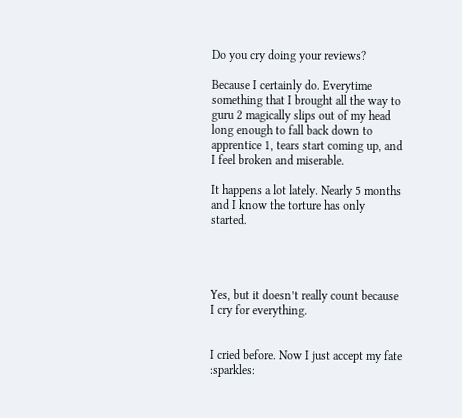Do you cry doing your reviews?

Because I certainly do. Everytime something that I brought all the way to guru 2 magically slips out of my head long enough to fall back down to apprentice 1, tears start coming up, and I feel broken and miserable.

It happens a lot lately. Nearly 5 months and I know the torture has only started.




Yes, but it doesn’t really count because I cry for everything.


I cried before. Now I just accept my fate :sparkles: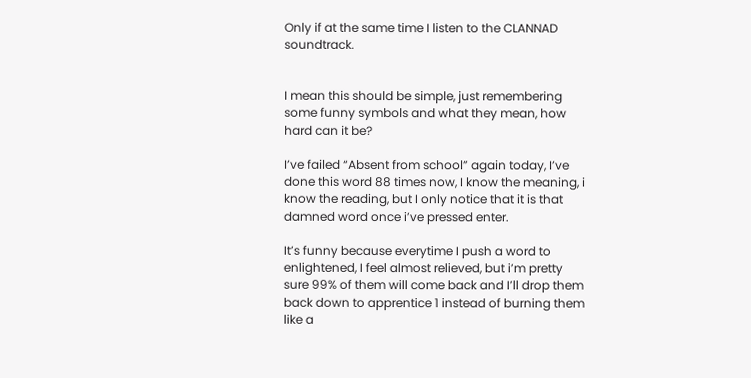Only if at the same time I listen to the CLANNAD soundtrack.


I mean this should be simple, just remembering some funny symbols and what they mean, how hard can it be?

I’ve failed “Absent from school” again today, I’ve done this word 88 times now, I know the meaning, i know the reading, but I only notice that it is that damned word once i’ve pressed enter.

It’s funny because everytime I push a word to enlightened, I feel almost relieved, but i’m pretty sure 99% of them will come back and I’ll drop them back down to apprentice 1 instead of burning them like a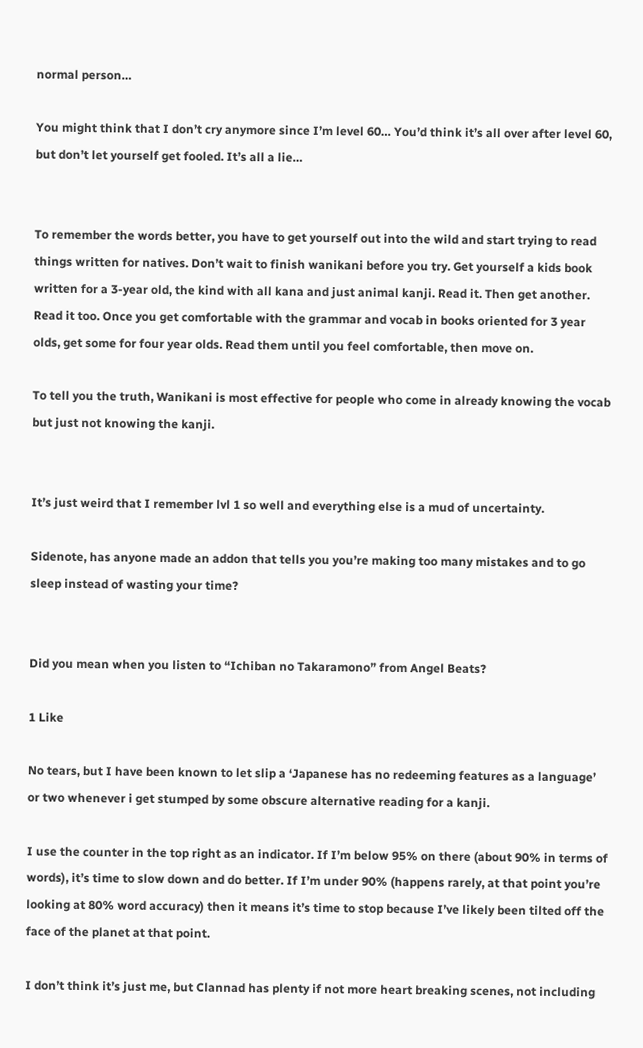normal person…

You might think that I don’t cry anymore since I’m level 60… You’d think it’s all over after level 60, but don’t let yourself get fooled. It’s all a lie…


To remember the words better, you have to get yourself out into the wild and start trying to read things written for natives. Don’t wait to finish wanikani before you try. Get yourself a kids book written for a 3-year old, the kind with all kana and just animal kanji. Read it. Then get another. Read it too. Once you get comfortable with the grammar and vocab in books oriented for 3 year olds, get some for four year olds. Read them until you feel comfortable, then move on.

To tell you the truth, Wanikani is most effective for people who come in already knowing the vocab but just not knowing the kanji.


It’s just weird that I remember lvl 1 so well and everything else is a mud of uncertainty.

Sidenote, has anyone made an addon that tells you you’re making too many mistakes and to go sleep instead of wasting your time?


Did you mean when you listen to “Ichiban no Takaramono” from Angel Beats?

1 Like

No tears, but I have been known to let slip a ‘Japanese has no redeeming features as a language’ or two whenever i get stumped by some obscure alternative reading for a kanji.

I use the counter in the top right as an indicator. If I’m below 95% on there (about 90% in terms of words), it’s time to slow down and do better. If I’m under 90% (happens rarely, at that point you’re looking at 80% word accuracy) then it means it’s time to stop because I’ve likely been tilted off the face of the planet at that point.

I don’t think it’s just me, but Clannad has plenty if not more heart breaking scenes, not including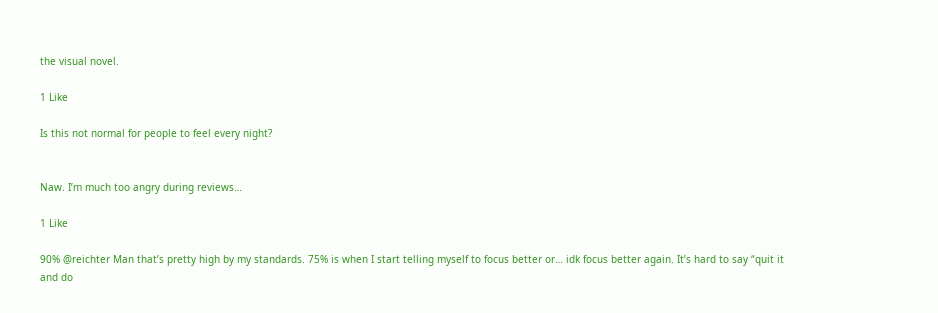the visual novel.

1 Like

Is this not normal for people to feel every night?


Naw. I’m much too angry during reviews…

1 Like

90% @reichter Man that’s pretty high by my standards. 75% is when I start telling myself to focus better or… idk focus better again. It’s hard to say “quit it and do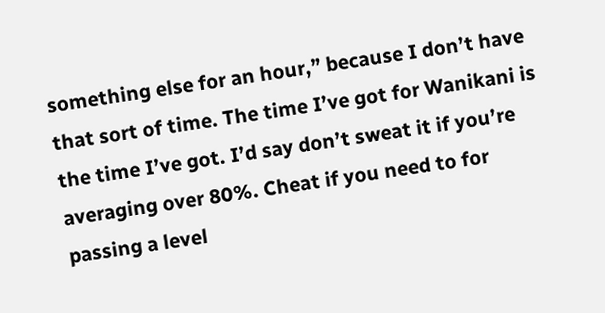something else for an hour,” because I don’t have that sort of time. The time I’ve got for Wanikani is the time I’ve got. I’d say don’t sweat it if you’re averaging over 80%. Cheat if you need to for passing a level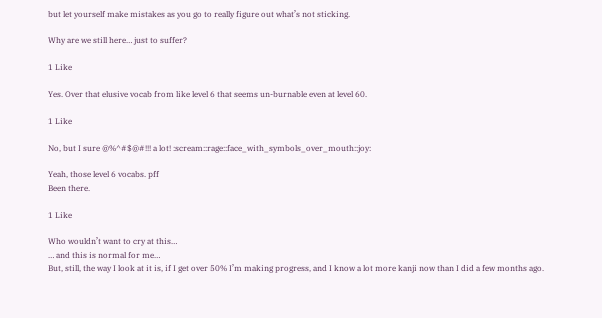but let yourself make mistakes as you go to really figure out what’s not sticking.

Why are we still here… just to suffer?

1 Like

Yes. Over that elusive vocab from like level 6 that seems un-burnable even at level 60.

1 Like

No, but I sure @%^#$@#!!! a lot! :scream::rage::face_with_symbols_over_mouth::joy:

Yeah, those level 6 vocabs. pff
Been there.

1 Like

Who wouldn’t want to cry at this…
… and this is normal for me…
But, still, the way I look at it is, if I get over 50% I’m making progress, and I know a lot more kanji now than I did a few months ago.